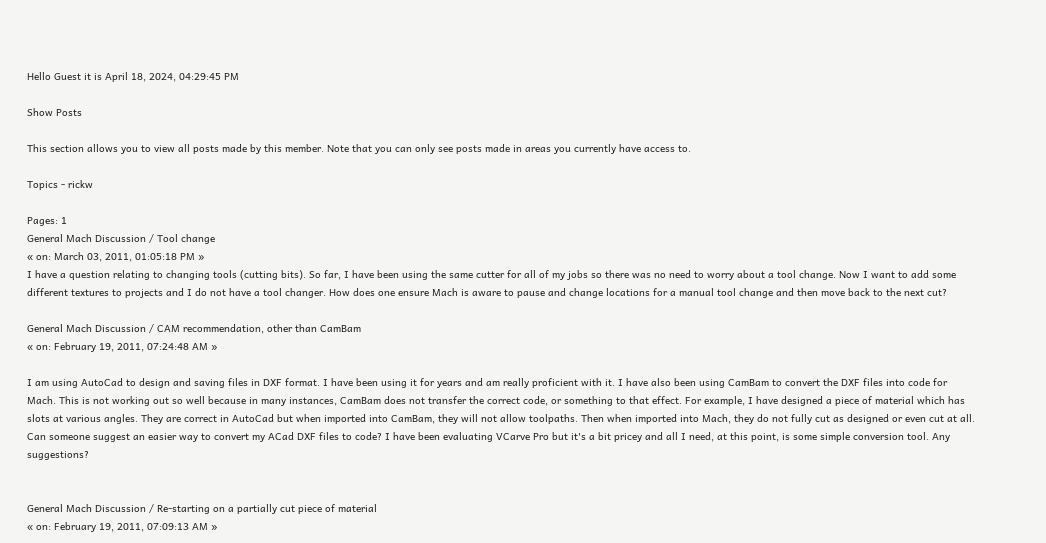Hello Guest it is April 18, 2024, 04:29:45 PM

Show Posts

This section allows you to view all posts made by this member. Note that you can only see posts made in areas you currently have access to.

Topics - rickw

Pages: 1
General Mach Discussion / Tool change
« on: March 03, 2011, 01:05:18 PM »
I have a question relating to changing tools (cutting bits). So far, I have been using the same cutter for all of my jobs so there was no need to worry about a tool change. Now I want to add some different textures to projects and I do not have a tool changer. How does one ensure Mach is aware to pause and change locations for a manual tool change and then move back to the next cut?

General Mach Discussion / CAM recommendation, other than CamBam
« on: February 19, 2011, 07:24:48 AM »

I am using AutoCad to design and saving files in DXF format. I have been using it for years and am really proficient with it. I have also been using CamBam to convert the DXF files into code for Mach. This is not working out so well because in many instances, CamBam does not transfer the correct code, or something to that effect. For example, I have designed a piece of material which has slots at various angles. They are correct in AutoCad but when imported into CamBam, they will not allow toolpaths. Then when imported into Mach, they do not fully cut as designed or even cut at all. Can someone suggest an easier way to convert my ACad DXF files to code? I have been evaluating VCarve Pro but it's a bit pricey and all I need, at this point, is some simple conversion tool. Any suggestions?


General Mach Discussion / Re-starting on a partially cut piece of material
« on: February 19, 2011, 07:09:13 AM »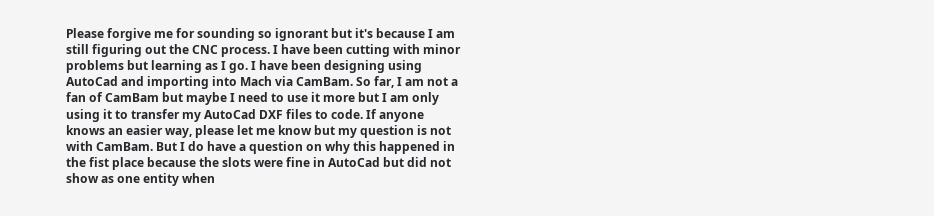Please forgive me for sounding so ignorant but it's because I am still figuring out the CNC process. I have been cutting with minor problems but learning as I go. I have been designing using AutoCad and importing into Mach via CamBam. So far, I am not a fan of CamBam but maybe I need to use it more but I am only using it to transfer my AutoCad DXF files to code. If anyone knows an easier way, please let me know but my question is not with CamBam. But I do have a question on why this happened in the fist place because the slots were fine in AutoCad but did not show as one entity when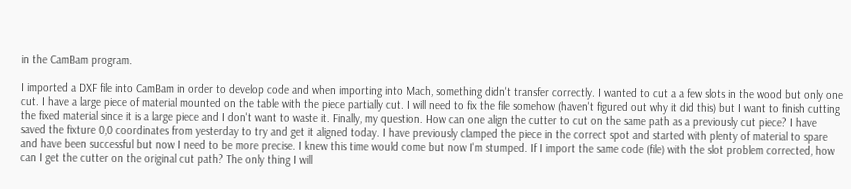in the CamBam program.

I imported a DXF file into CamBam in order to develop code and when importing into Mach, something didn't transfer correctly. I wanted to cut a a few slots in the wood but only one cut. I have a large piece of material mounted on the table with the piece partially cut. I will need to fix the file somehow (haven't figured out why it did this) but I want to finish cutting the fixed material since it is a large piece and I don't want to waste it. Finally, my question. How can one align the cutter to cut on the same path as a previously cut piece? I have saved the fixture 0,0 coordinates from yesterday to try and get it aligned today. I have previously clamped the piece in the correct spot and started with plenty of material to spare and have been successful but now I need to be more precise. I knew this time would come but now I'm stumped. If I import the same code (file) with the slot problem corrected, how can I get the cutter on the original cut path? The only thing I will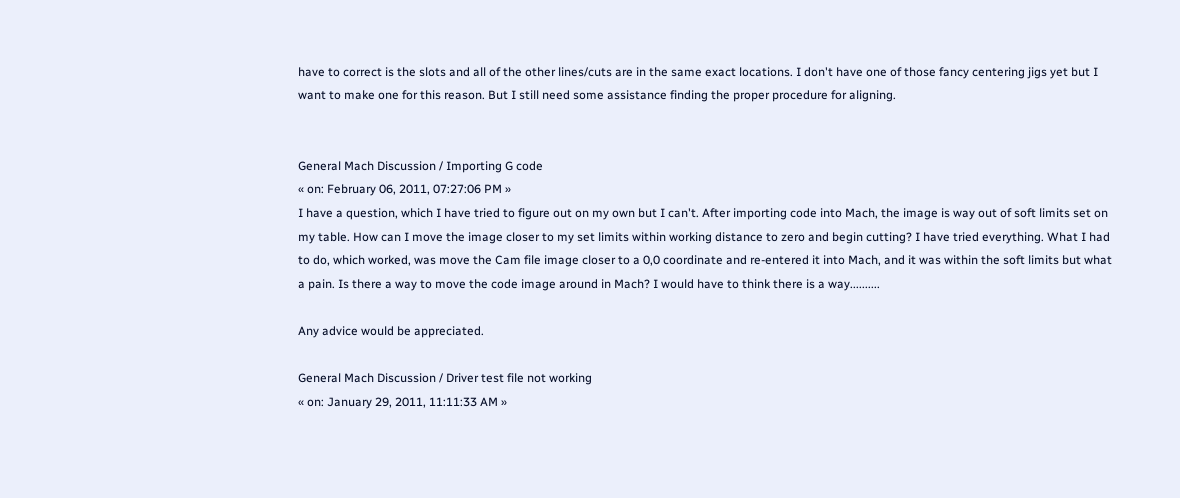have to correct is the slots and all of the other lines/cuts are in the same exact locations. I don't have one of those fancy centering jigs yet but I want to make one for this reason. But I still need some assistance finding the proper procedure for aligning.


General Mach Discussion / Importing G code
« on: February 06, 2011, 07:27:06 PM »
I have a question, which I have tried to figure out on my own but I can't. After importing code into Mach, the image is way out of soft limits set on my table. How can I move the image closer to my set limits within working distance to zero and begin cutting? I have tried everything. What I had to do, which worked, was move the Cam file image closer to a 0,0 coordinate and re-entered it into Mach, and it was within the soft limits but what a pain. Is there a way to move the code image around in Mach? I would have to think there is a way..........

Any advice would be appreciated.

General Mach Discussion / Driver test file not working
« on: January 29, 2011, 11:11:33 AM »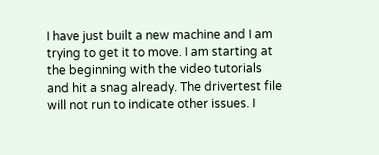I have just built a new machine and I am trying to get it to move. I am starting at the beginning with the video tutorials and hit a snag already. The drivertest file will not run to indicate other issues. I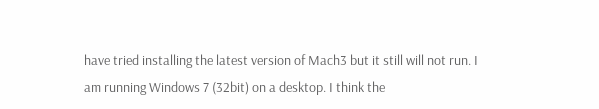have tried installing the latest version of Mach3 but it still will not run. I am running Windows 7 (32bit) on a desktop. I think the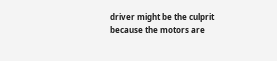driver might be the culprit because the motors are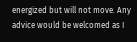energized but will not move. Any advice would be welcomed as I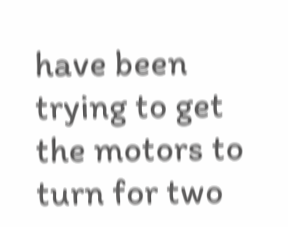have been trying to get the motors to turn for two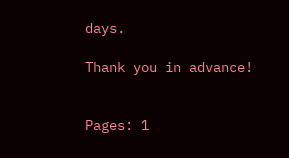days.

Thank you in advance!


Pages: 1